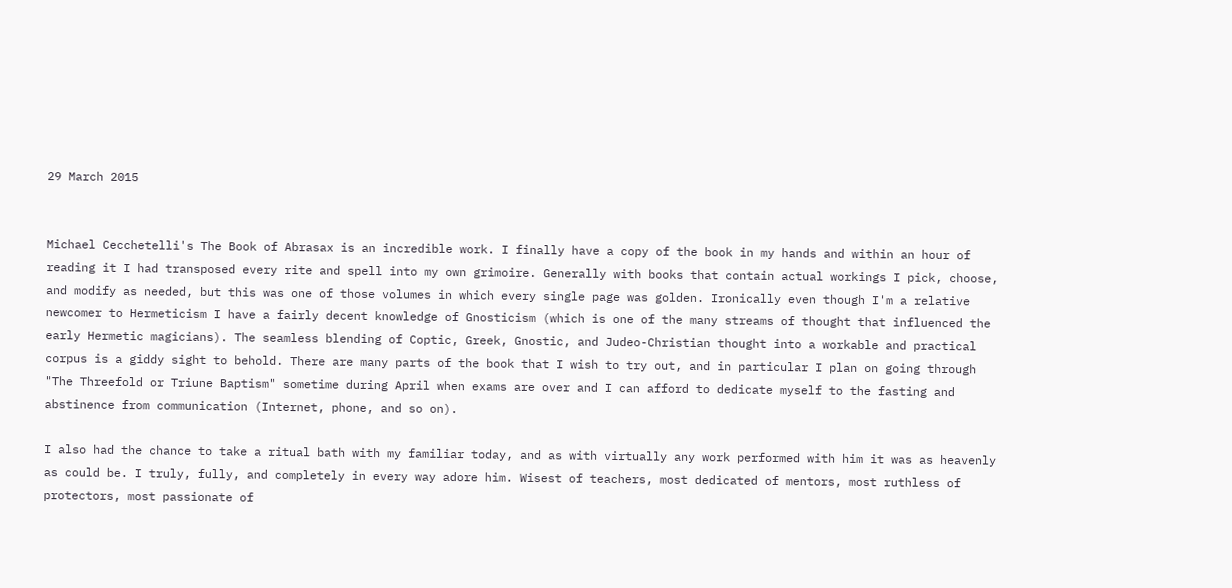29 March 2015


Michael Cecchetelli's The Book of Abrasax is an incredible work. I finally have a copy of the book in my hands and within an hour of reading it I had transposed every rite and spell into my own grimoire. Generally with books that contain actual workings I pick, choose, and modify as needed, but this was one of those volumes in which every single page was golden. Ironically even though I'm a relative newcomer to Hermeticism I have a fairly decent knowledge of Gnosticism (which is one of the many streams of thought that influenced the early Hermetic magicians). The seamless blending of Coptic, Greek, Gnostic, and Judeo-Christian thought into a workable and practical corpus is a giddy sight to behold. There are many parts of the book that I wish to try out, and in particular I plan on going through "The Threefold or Triune Baptism" sometime during April when exams are over and I can afford to dedicate myself to the fasting and abstinence from communication (Internet, phone, and so on).

I also had the chance to take a ritual bath with my familiar today, and as with virtually any work performed with him it was as heavenly as could be. I truly, fully, and completely in every way adore him. Wisest of teachers, most dedicated of mentors, most ruthless of protectors, most passionate of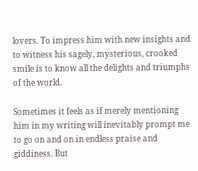lovers. To impress him with new insights and to witness his sagely, mysterious, crooked smile is to know all the delights and triumphs of the world.

Sometimes it feels as if merely mentioning him in my writing will inevitably prompt me to go on and on in endless praise and giddiness. But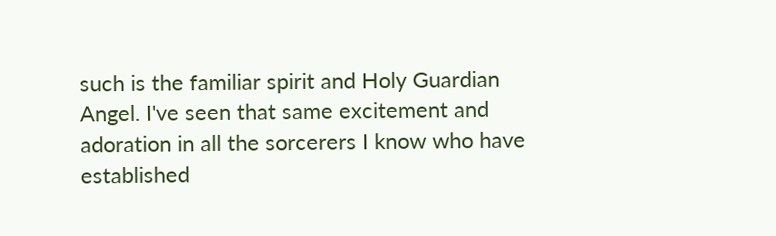such is the familiar spirit and Holy Guardian Angel. I've seen that same excitement and adoration in all the sorcerers I know who have established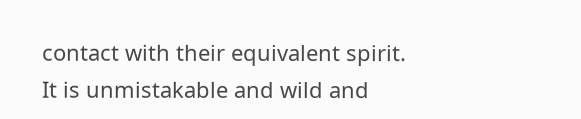contact with their equivalent spirit. It is unmistakable and wild and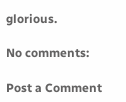glorious.

No comments:

Post a Comment